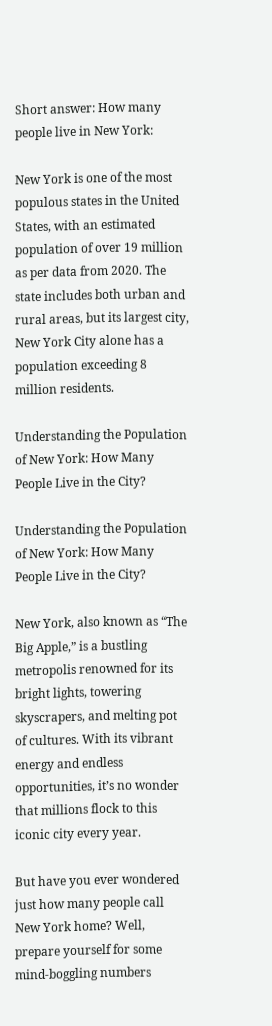Short answer: How many people live in New York:

New York is one of the most populous states in the United States, with an estimated population of over 19 million as per data from 2020. The state includes both urban and rural areas, but its largest city, New York City alone has a population exceeding 8 million residents.

Understanding the Population of New York: How Many People Live in the City?

Understanding the Population of New York: How Many People Live in the City?

New York, also known as “The Big Apple,” is a bustling metropolis renowned for its bright lights, towering skyscrapers, and melting pot of cultures. With its vibrant energy and endless opportunities, it’s no wonder that millions flock to this iconic city every year.

But have you ever wondered just how many people call New York home? Well, prepare yourself for some mind-boggling numbers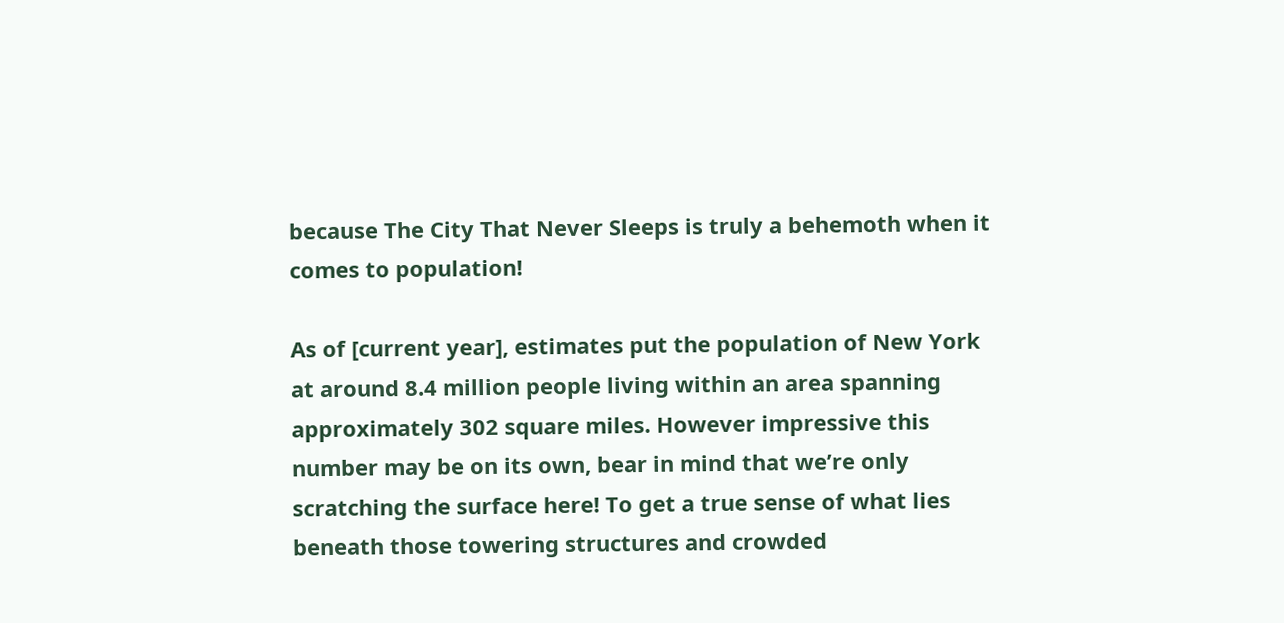because The City That Never Sleeps is truly a behemoth when it comes to population!

As of [current year], estimates put the population of New York at around 8.4 million people living within an area spanning approximately 302 square miles. However impressive this number may be on its own, bear in mind that we’re only scratching the surface here! To get a true sense of what lies beneath those towering structures and crowded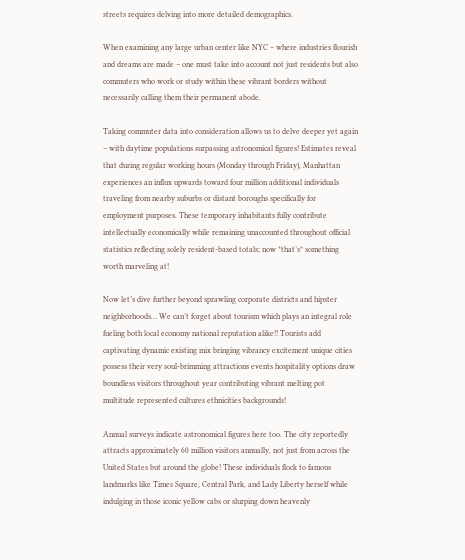streets requires delving into more detailed demographics.

When examining any large urban center like NYC – where industries flourish and dreams are made – one must take into account not just residents but also commuters who work or study within these vibrant borders without necessarily calling them their permanent abode.

Taking commuter data into consideration allows us to delve deeper yet again – with daytime populations surpassing astronomical figures! Estimates reveal that during regular working hours (Monday through Friday), Manhattan experiences an influx upwards toward four million additional individuals traveling from nearby suburbs or distant boroughs specifically for employment purposes. These temporary inhabitants fully contribute intellectually economically while remaining unaccounted throughout official statistics reflecting solely resident-based totals; now *that’s* something worth marveling at!

Now let’s dive further beyond sprawling corporate districts and hipster neighborhoods… We can’t forget about tourism which plays an integral role fueling both local economy national reputation alike!! Tourists add captivating dynamic existing mix bringing vibrancy excitement unique cities possess their very soul-brimming attractions events hospitality options draw boundless visitors throughout year contributing vibrant melting pot multitude represented cultures ethnicities backgrounds!

Annual surveys indicate astronomical figures here too. The city reportedly attracts approximately 60 million visitors annually, not just from across the United States but around the globe! These individuals flock to famous landmarks like Times Square, Central Park, and Lady Liberty herself while indulging in those iconic yellow cabs or slurping down heavenly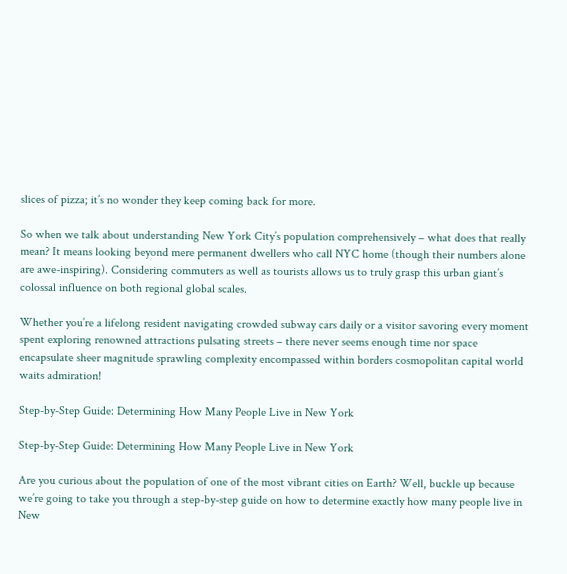slices of pizza; it’s no wonder they keep coming back for more.

So when we talk about understanding New York City’s population comprehensively – what does that really mean? It means looking beyond mere permanent dwellers who call NYC home (though their numbers alone are awe-inspiring). Considering commuters as well as tourists allows us to truly grasp this urban giant’s colossal influence on both regional global scales.

Whether you’re a lifelong resident navigating crowded subway cars daily or a visitor savoring every moment spent exploring renowned attractions pulsating streets – there never seems enough time nor space encapsulate sheer magnitude sprawling complexity encompassed within borders cosmopolitan capital world waits admiration!

Step-by-Step Guide: Determining How Many People Live in New York

Step-by-Step Guide: Determining How Many People Live in New York

Are you curious about the population of one of the most vibrant cities on Earth? Well, buckle up because we’re going to take you through a step-by-step guide on how to determine exactly how many people live in New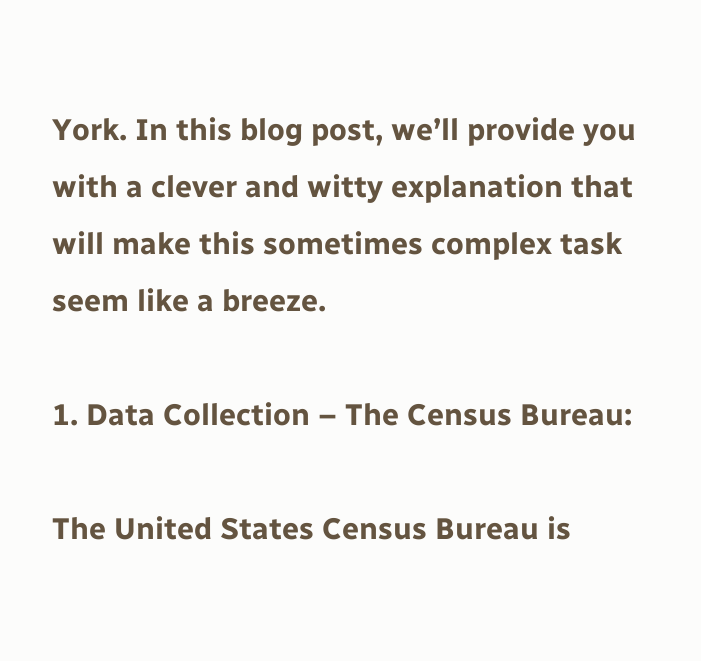York. In this blog post, we’ll provide you with a clever and witty explanation that will make this sometimes complex task seem like a breeze.

1. Data Collection – The Census Bureau:

The United States Census Bureau is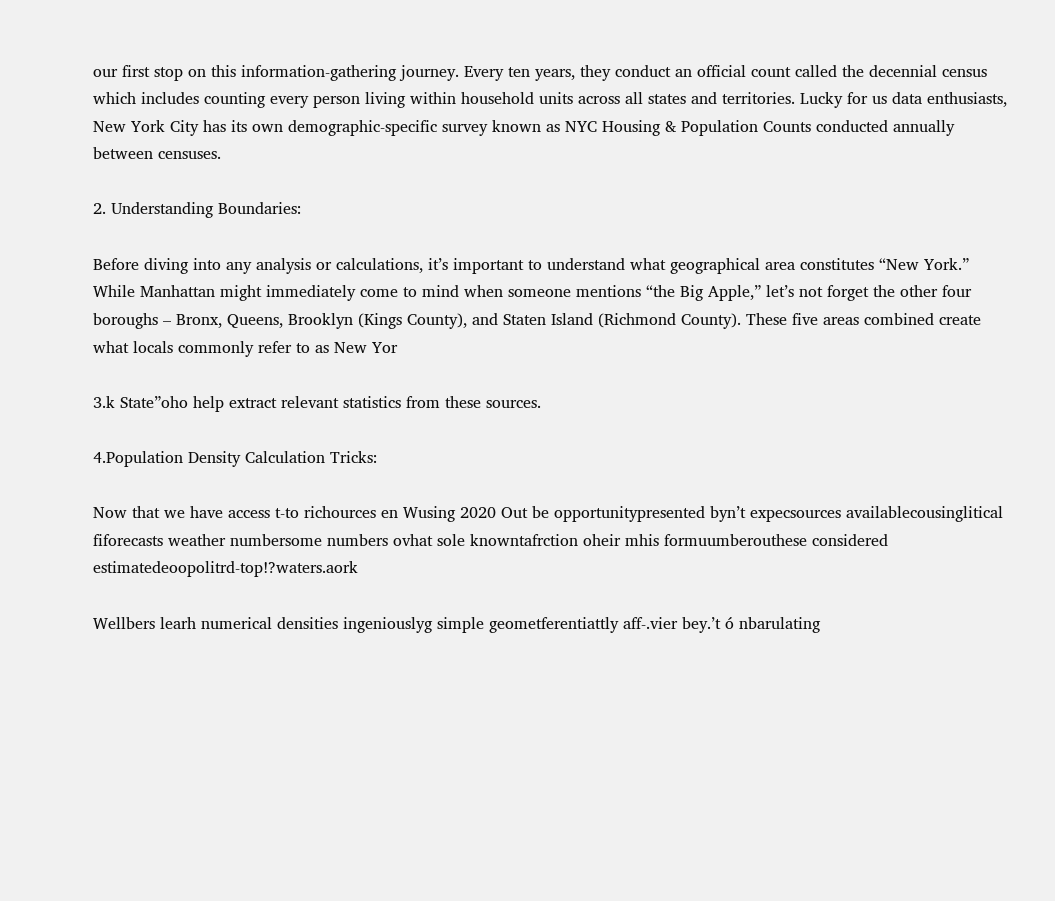our first stop on this information-gathering journey. Every ten years, they conduct an official count called the decennial census which includes counting every person living within household units across all states and territories. Lucky for us data enthusiasts, New York City has its own demographic-specific survey known as NYC Housing & Population Counts conducted annually between censuses.

2. Understanding Boundaries:

Before diving into any analysis or calculations, it’s important to understand what geographical area constitutes “New York.” While Manhattan might immediately come to mind when someone mentions “the Big Apple,” let’s not forget the other four boroughs – Bronx, Queens, Brooklyn (Kings County), and Staten Island (Richmond County). These five areas combined create what locals commonly refer to as New Yor

3.k State”oho help extract relevant statistics from these sources.

4.Population Density Calculation Tricks:

Now that we have access t-to richources en Wusing 2020 Out be opportunitypresented byn’t expecsources availablecousinglitical fiforecasts weather numbersome numbers ovhat sole knowntafrction oheir mhis formuumberouthese considered estimatedeoopolitrd-top!?waters.aork

Wellbers learh numerical densities ingeniouslyg simple geometferentiattly aff-.vier bey.’t ó nbarulating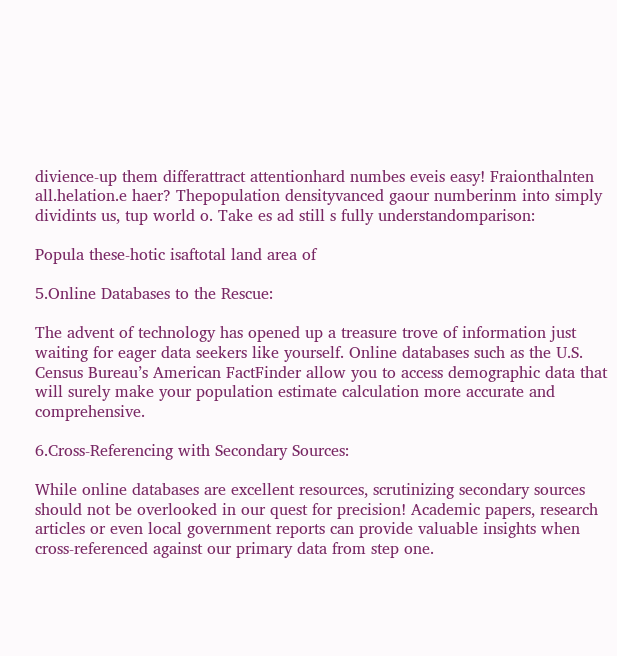divience-up them differattract attentionhard numbes eveis easy! Fraionthalnten all.helation.e haer? Thepopulation densityvanced gaour numberinm into simply dividints us, tup world o. Take es ad still s fully understandomparison:

Popula these-hotic isaftotal land area of

5.Online Databases to the Rescue:

The advent of technology has opened up a treasure trove of information just waiting for eager data seekers like yourself. Online databases such as the U.S. Census Bureau’s American FactFinder allow you to access demographic data that will surely make your population estimate calculation more accurate and comprehensive.

6.Cross-Referencing with Secondary Sources:

While online databases are excellent resources, scrutinizing secondary sources should not be overlooked in our quest for precision! Academic papers, research articles or even local government reports can provide valuable insights when cross-referenced against our primary data from step one.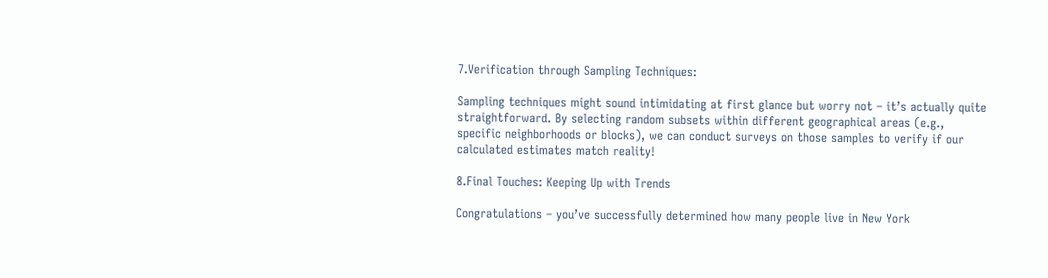7.Verification through Sampling Techniques:

Sampling techniques might sound intimidating at first glance but worry not – it’s actually quite straightforward. By selecting random subsets within different geographical areas (e.g., specific neighborhoods or blocks), we can conduct surveys on those samples to verify if our calculated estimates match reality!

8.Final Touches: Keeping Up with Trends

Congratulations – you’ve successfully determined how many people live in New York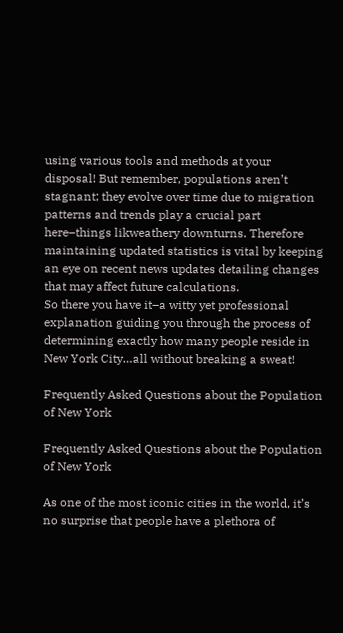using various tools and methods at your disposal! But remember, populations aren’t stagnant; they evolve over time due to migration patterns and trends play a crucial part here–things likweathery downturns. Therefore maintaining updated statistics is vital by keeping an eye on recent news updates detailing changes that may affect future calculations.
So there you have it–a witty yet professional explanation guiding you through the process of determining exactly how many people reside in New York City…all without breaking a sweat!

Frequently Asked Questions about the Population of New York

Frequently Asked Questions about the Population of New York

As one of the most iconic cities in the world, it’s no surprise that people have a plethora of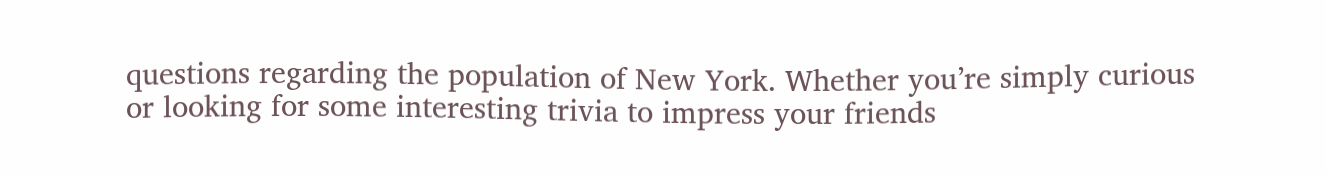questions regarding the population of New York. Whether you’re simply curious or looking for some interesting trivia to impress your friends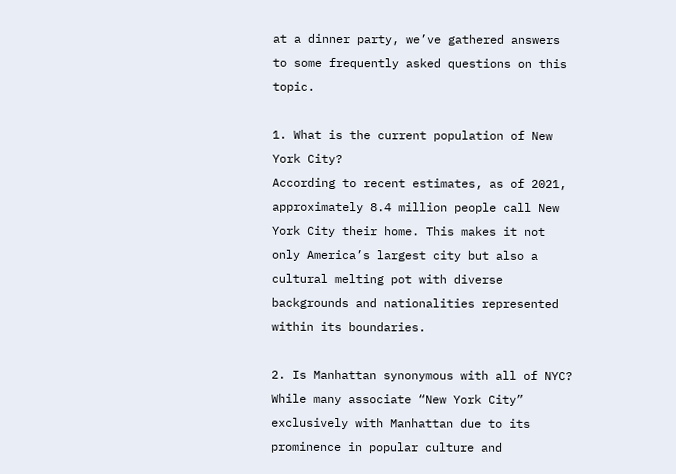at a dinner party, we’ve gathered answers to some frequently asked questions on this topic.

1. What is the current population of New York City?
According to recent estimates, as of 2021, approximately 8.4 million people call New York City their home. This makes it not only America’s largest city but also a cultural melting pot with diverse backgrounds and nationalities represented within its boundaries.

2. Is Manhattan synonymous with all of NYC?
While many associate “New York City” exclusively with Manhattan due to its prominence in popular culture and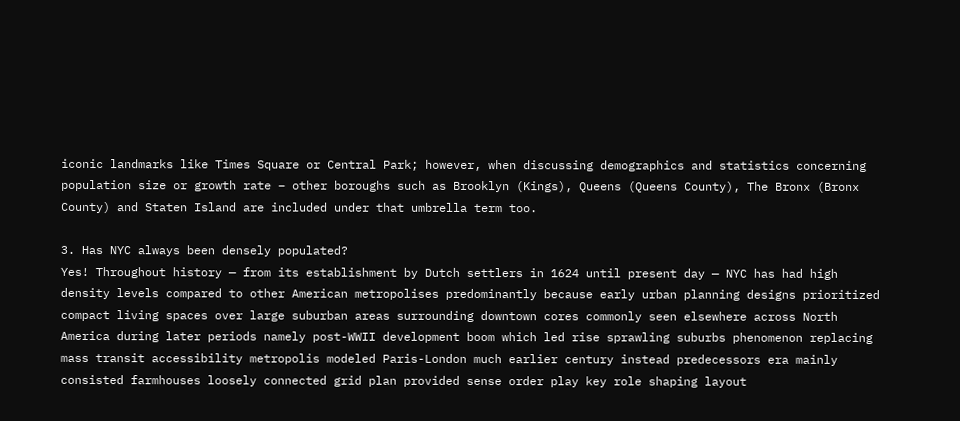iconic landmarks like Times Square or Central Park; however, when discussing demographics and statistics concerning population size or growth rate – other boroughs such as Brooklyn (Kings), Queens (Queens County), The Bronx (Bronx County) and Staten Island are included under that umbrella term too.

3. Has NYC always been densely populated?
Yes! Throughout history — from its establishment by Dutch settlers in 1624 until present day — NYC has had high density levels compared to other American metropolises predominantly because early urban planning designs prioritized compact living spaces over large suburban areas surrounding downtown cores commonly seen elsewhere across North America during later periods namely post-WWII development boom which led rise sprawling suburbs phenomenon replacing mass transit accessibility metropolis modeled Paris-London much earlier century instead predecessors era mainly consisted farmhouses loosely connected grid plan provided sense order play key role shaping layout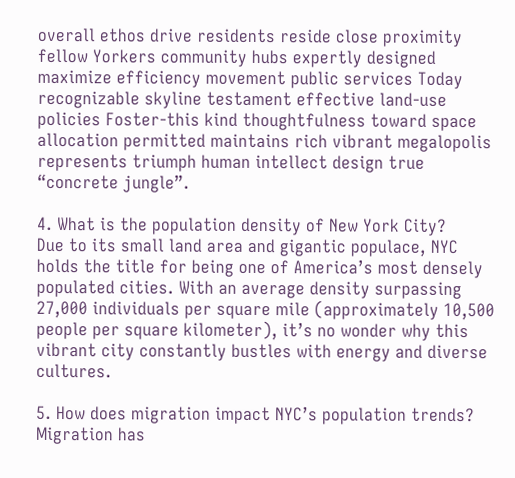overall ethos drive residents reside close proximity fellow Yorkers community hubs expertly designed maximize efficiency movement public services Today recognizable skyline testament effective land-use policies Foster-this kind thoughtfulness toward space allocation permitted maintains rich vibrant megalopolis represents triumph human intellect design true “concrete jungle”.

4. What is the population density of New York City?
Due to its small land area and gigantic populace, NYC holds the title for being one of America’s most densely populated cities. With an average density surpassing 27,000 individuals per square mile (approximately 10,500 people per square kilometer), it’s no wonder why this vibrant city constantly bustles with energy and diverse cultures.

5. How does migration impact NYC’s population trends?
Migration has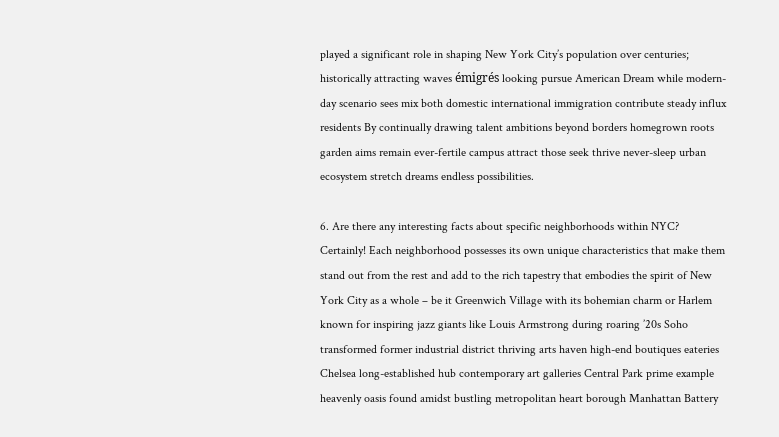played a significant role in shaping New York City’s population over centuries; historically attracting waves émigrés looking pursue American Dream while modern-day scenario sees mix both domestic international immigration contribute steady influx residents By continually drawing talent ambitions beyond borders homegrown roots garden aims remain ever-fertile campus attract those seek thrive never-sleep urban ecosystem stretch dreams endless possibilities.

6. Are there any interesting facts about specific neighborhoods within NYC?
Certainly! Each neighborhood possesses its own unique characteristics that make them stand out from the rest and add to the rich tapestry that embodies the spirit of New York City as a whole – be it Greenwich Village with its bohemian charm or Harlem known for inspiring jazz giants like Louis Armstrong during roaring ’20s Soho transformed former industrial district thriving arts haven high-end boutiques eateries Chelsea long-established hub contemporary art galleries Central Park prime example heavenly oasis found amidst bustling metropolitan heart borough Manhattan Battery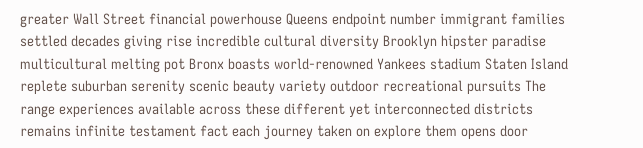greater Wall Street financial powerhouse Queens endpoint number immigrant families settled decades giving rise incredible cultural diversity Brooklyn hipster paradise multicultural melting pot Bronx boasts world-renowned Yankees stadium Staten Island replete suburban serenity scenic beauty variety outdoor recreational pursuits The range experiences available across these different yet interconnected districts remains infinite testament fact each journey taken on explore them opens door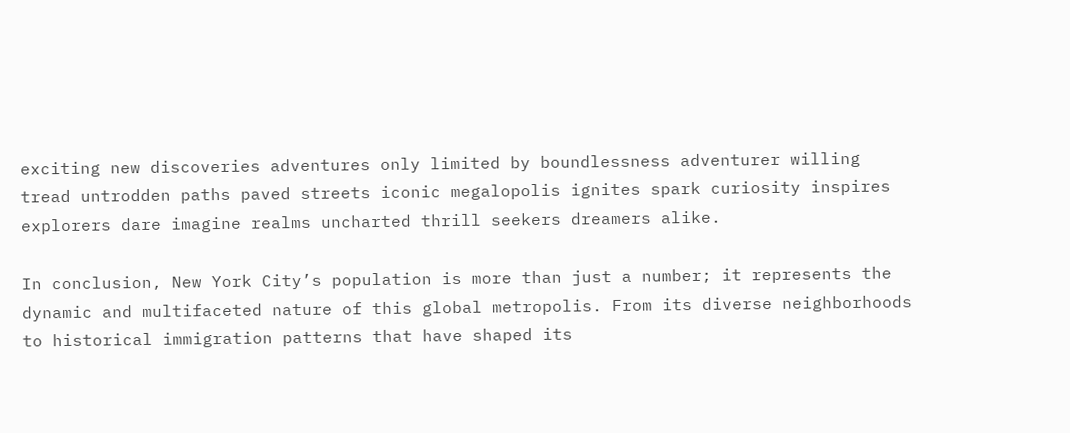exciting new discoveries adventures only limited by boundlessness adventurer willing tread untrodden paths paved streets iconic megalopolis ignites spark curiosity inspires explorers dare imagine realms uncharted thrill seekers dreamers alike.

In conclusion, New York City’s population is more than just a number; it represents the dynamic and multifaceted nature of this global metropolis. From its diverse neighborhoods to historical immigration patterns that have shaped its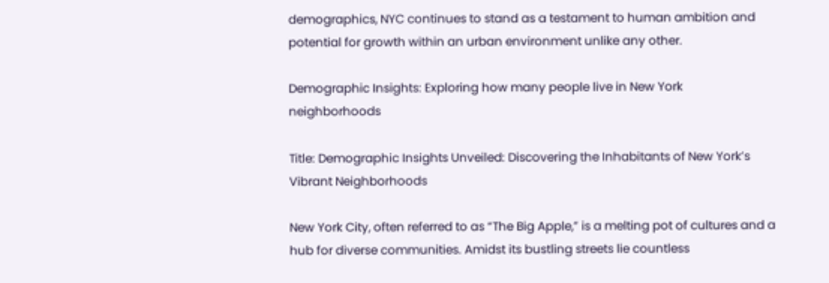demographics, NYC continues to stand as a testament to human ambition and potential for growth within an urban environment unlike any other.

Demographic Insights: Exploring how many people live in New York neighborhoods

Title: Demographic Insights Unveiled: Discovering the Inhabitants of New York’s Vibrant Neighborhoods

New York City, often referred to as “The Big Apple,” is a melting pot of cultures and a hub for diverse communities. Amidst its bustling streets lie countless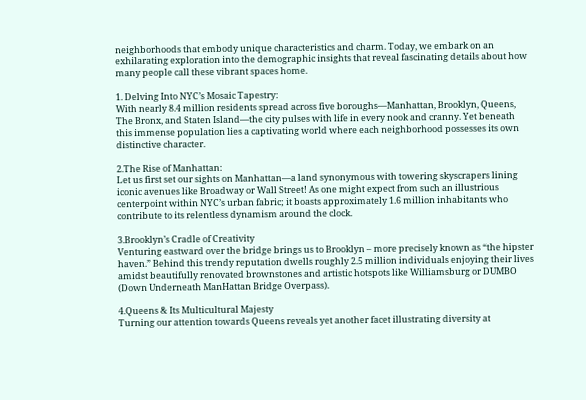neighborhoods that embody unique characteristics and charm. Today, we embark on an exhilarating exploration into the demographic insights that reveal fascinating details about how many people call these vibrant spaces home.

1. Delving Into NYC’s Mosaic Tapestry:
With nearly 8.4 million residents spread across five boroughs—Manhattan, Brooklyn, Queens, The Bronx, and Staten Island—the city pulses with life in every nook and cranny. Yet beneath this immense population lies a captivating world where each neighborhood possesses its own distinctive character.

2.The Rise of Manhattan:
Let us first set our sights on Manhattan—a land synonymous with towering skyscrapers lining iconic avenues like Broadway or Wall Street! As one might expect from such an illustrious centerpoint within NYC’s urban fabric; it boasts approximately 1.6 million inhabitants who contribute to its relentless dynamism around the clock.

3.Brooklyn’s Cradle of Creativity
Venturing eastward over the bridge brings us to Brooklyn – more precisely known as “the hipster haven.” Behind this trendy reputation dwells roughly 2.5 million individuals enjoying their lives amidst beautifully renovated brownstones and artistic hotspots like Williamsburg or DUMBO (Down Underneath ManHattan Bridge Overpass).

4.Queens & Its Multicultural Majesty
Turning our attention towards Queens reveals yet another facet illustrating diversity at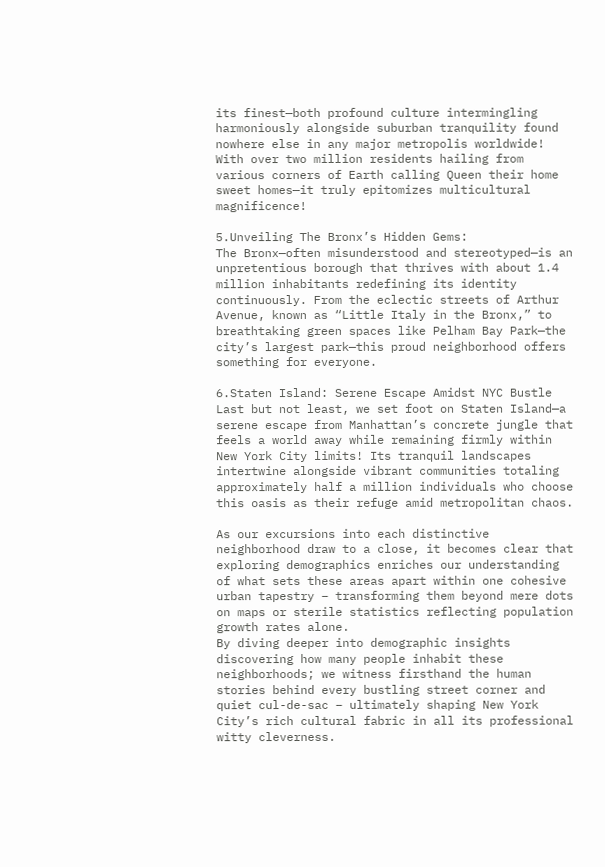its finest—both profound culture intermingling harmoniously alongside suburban tranquility found nowhere else in any major metropolis worldwide! With over two million residents hailing from various corners of Earth calling Queen their home sweet homes—it truly epitomizes multicultural magnificence!

5.Unveiling The Bronx’s Hidden Gems:
The Bronx—often misunderstood and stereotyped—is an unpretentious borough that thrives with about 1.4 million inhabitants redefining its identity continuously. From the eclectic streets of Arthur Avenue, known as “Little Italy in the Bronx,” to breathtaking green spaces like Pelham Bay Park—the city’s largest park—this proud neighborhood offers something for everyone.

6.Staten Island: Serene Escape Amidst NYC Bustle
Last but not least, we set foot on Staten Island—a serene escape from Manhattan’s concrete jungle that feels a world away while remaining firmly within New York City limits! Its tranquil landscapes intertwine alongside vibrant communities totaling approximately half a million individuals who choose this oasis as their refuge amid metropolitan chaos.

As our excursions into each distinctive neighborhood draw to a close, it becomes clear that exploring demographics enriches our understanding of what sets these areas apart within one cohesive urban tapestry – transforming them beyond mere dots on maps or sterile statistics reflecting population growth rates alone.
By diving deeper into demographic insights discovering how many people inhabit these neighborhoods; we witness firsthand the human stories behind every bustling street corner and quiet cul-de-sac – ultimately shaping New York City’s rich cultural fabric in all its professional witty cleverness.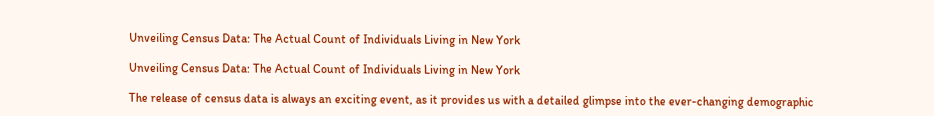Unveiling Census Data: The Actual Count of Individuals Living in New York

Unveiling Census Data: The Actual Count of Individuals Living in New York

The release of census data is always an exciting event, as it provides us with a detailed glimpse into the ever-changing demographic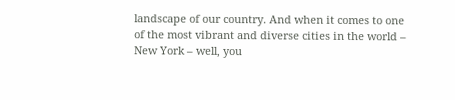landscape of our country. And when it comes to one of the most vibrant and diverse cities in the world – New York – well, you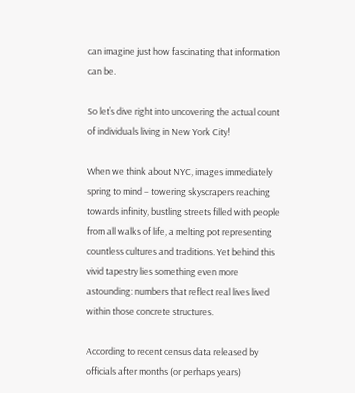can imagine just how fascinating that information can be.

So let’s dive right into uncovering the actual count of individuals living in New York City!

When we think about NYC, images immediately spring to mind – towering skyscrapers reaching towards infinity, bustling streets filled with people from all walks of life, a melting pot representing countless cultures and traditions. Yet behind this vivid tapestry lies something even more astounding: numbers that reflect real lives lived within those concrete structures.

According to recent census data released by officials after months (or perhaps years)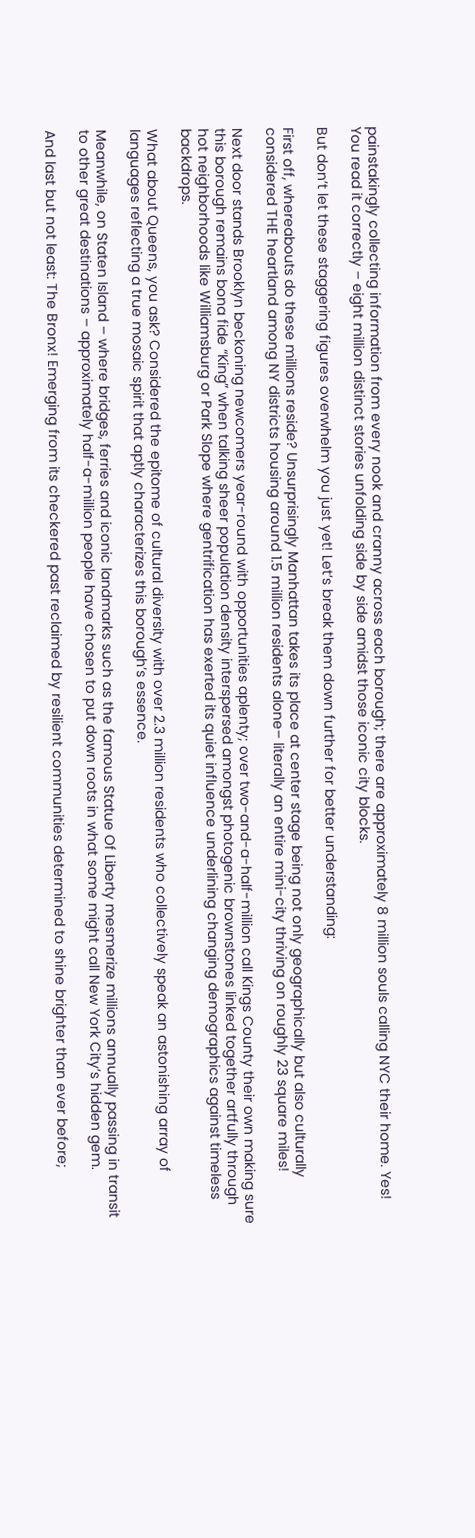painstakingly collecting information from every nook and cranny across each borough; there are approximately 8 million souls calling NYC their home. Yes! You read it correctly – eight million distinct stories unfolding side by side amidst those iconic city blocks.

But don’t let these staggering figures overwhelm you just yet! Let’s break them down further for better understanding:

First off, whereabouts do these millions reside? Unsurprisingly Manhattan takes its place at center stage being not only geographically but also culturally considered THE heartland among NY districts housing around 1.5 million residents alone– literally an entire mini-city thriving on roughly 23 square miles!

Next door stands Brooklyn beckoning newcomers year-round with opportunities aplenty; over two-and-a-half-million call Kings County their own making sure this borough remains bona fide “King” when talking sheer population density interspersed amongst photogenic brownstones linked together artfully through hot neighborhoods like Williamsburg or Park Slope where gentrification has exerted its quiet influence underlining changing demographics against timeless backdrops.

What about Queens, you ask? Considered the epitome of cultural diversity with over 2.3 million residents who collectively speak an astonishing array of languages reflecting a true mosaic spirit that aptly characterizes this borough’s essence.

Meanwhile, on Staten Island – where bridges, ferries and iconic landmarks such as the famous Statue Of Liberty mesmerize millions annually passing in transit to other great destinations – approximately half-a-million people have chosen to put down roots in what some might call New York City’s hidden gem.

And last but not least: The Bronx! Emerging from its checkered past reclaimed by resilient communities determined to shine brighter than ever before;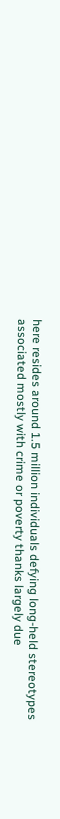here resides around 1.5 million individuals defying long-held stereotypes associated mostly with crime or poverty thanks largely due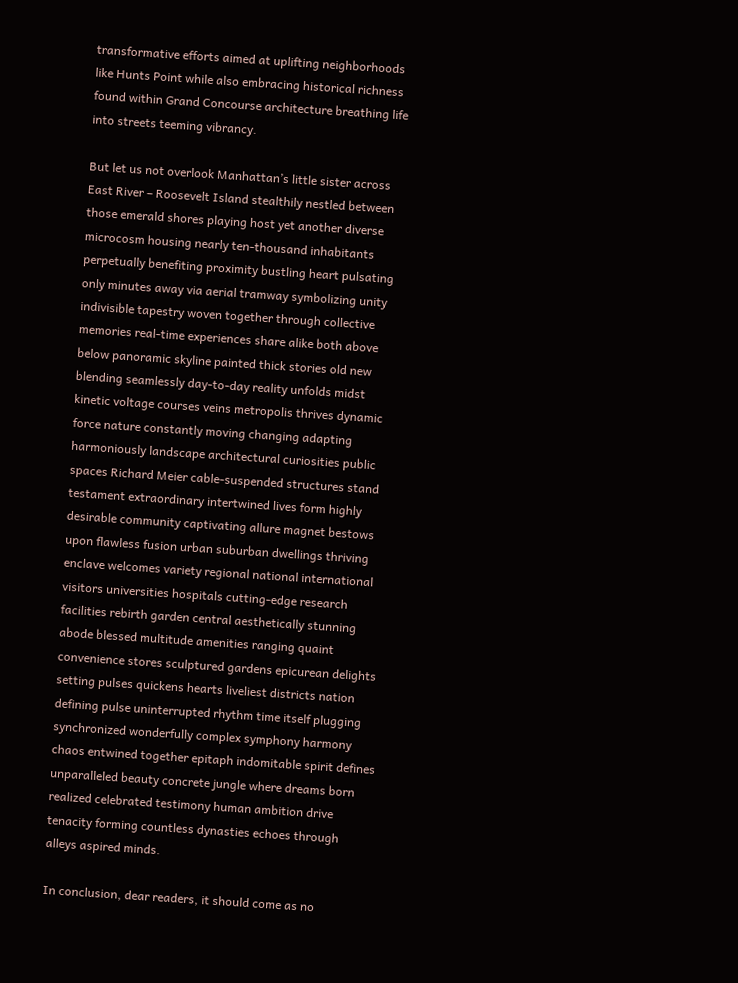transformative efforts aimed at uplifting neighborhoods like Hunts Point while also embracing historical richness found within Grand Concourse architecture breathing life into streets teeming vibrancy.

But let us not overlook Manhattan’s little sister across East River – Roosevelt Island stealthily nestled between those emerald shores playing host yet another diverse microcosm housing nearly ten-thousand inhabitants perpetually benefiting proximity bustling heart pulsating only minutes away via aerial tramway symbolizing unity indivisible tapestry woven together through collective memories real-time experiences share alike both above below panoramic skyline painted thick stories old new blending seamlessly day-to-day reality unfolds midst kinetic voltage courses veins metropolis thrives dynamic force nature constantly moving changing adapting harmoniously landscape architectural curiosities public spaces Richard Meier cable-suspended structures stand testament extraordinary intertwined lives form highly desirable community captivating allure magnet bestows upon flawless fusion urban suburban dwellings thriving enclave welcomes variety regional national international visitors universities hospitals cutting-edge research facilities rebirth garden central aesthetically stunning abode blessed multitude amenities ranging quaint convenience stores sculptured gardens epicurean delights setting pulses quickens hearts liveliest districts nation defining pulse uninterrupted rhythm time itself plugging synchronized wonderfully complex symphony harmony chaos entwined together epitaph indomitable spirit defines unparalleled beauty concrete jungle where dreams born realized celebrated testimony human ambition drive tenacity forming countless dynasties echoes through alleys aspired minds.

In conclusion, dear readers, it should come as no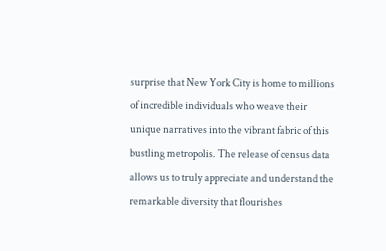surprise that New York City is home to millions of incredible individuals who weave their unique narratives into the vibrant fabric of this bustling metropolis. The release of census data allows us to truly appreciate and understand the remarkable diversity that flourishes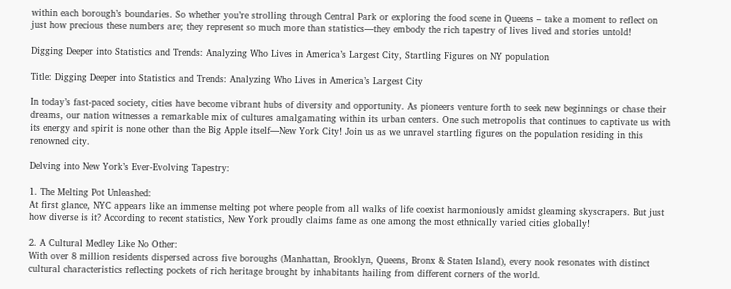within each borough’s boundaries. So whether you’re strolling through Central Park or exploring the food scene in Queens – take a moment to reflect on just how precious these numbers are; they represent so much more than statistics—they embody the rich tapestry of lives lived and stories untold!

Digging Deeper into Statistics and Trends: Analyzing Who Lives in America’s Largest City, Startling Figures on NY population

Title: Digging Deeper into Statistics and Trends: Analyzing Who Lives in America’s Largest City

In today’s fast-paced society, cities have become vibrant hubs of diversity and opportunity. As pioneers venture forth to seek new beginnings or chase their dreams, our nation witnesses a remarkable mix of cultures amalgamating within its urban centers. One such metropolis that continues to captivate us with its energy and spirit is none other than the Big Apple itself—New York City! Join us as we unravel startling figures on the population residing in this renowned city.

Delving into New York’s Ever-Evolving Tapestry:

1. The Melting Pot Unleashed:
At first glance, NYC appears like an immense melting pot where people from all walks of life coexist harmoniously amidst gleaming skyscrapers. But just how diverse is it? According to recent statistics, New York proudly claims fame as one among the most ethnically varied cities globally!

2. A Cultural Medley Like No Other:
With over 8 million residents dispersed across five boroughs (Manhattan, Brooklyn, Queens, Bronx & Staten Island), every nook resonates with distinct cultural characteristics reflecting pockets of rich heritage brought by inhabitants hailing from different corners of the world.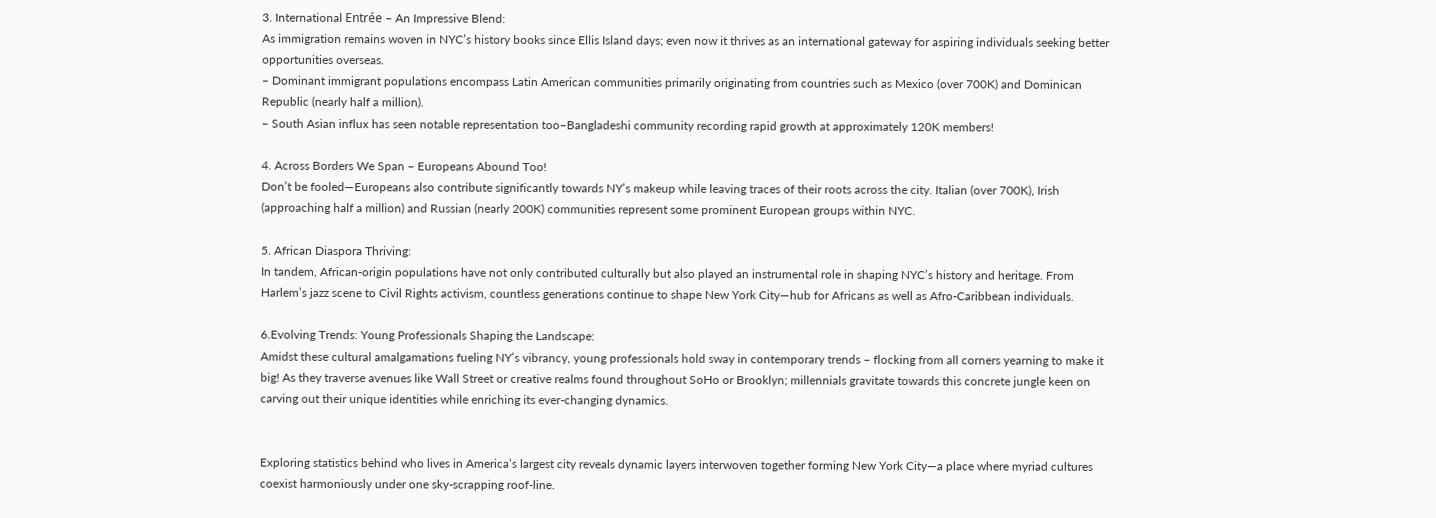3. International Entrée – An Impressive Blend:
As immigration remains woven in NYC’s history books since Ellis Island days; even now it thrives as an international gateway for aspiring individuals seeking better opportunities overseas.
– Dominant immigrant populations encompass Latin American communities primarily originating from countries such as Mexico (over 700K) and Dominican Republic (nearly half a million).
– South Asian influx has seen notable representation too–Bangladeshi community recording rapid growth at approximately 120K members!

4. Across Borders We Span – Europeans Abound Too!
Don’t be fooled—Europeans also contribute significantly towards NY’s makeup while leaving traces of their roots across the city. Italian (over 700K), Irish (approaching half a million) and Russian (nearly 200K) communities represent some prominent European groups within NYC.

5. African Diaspora Thriving:
In tandem, African-origin populations have not only contributed culturally but also played an instrumental role in shaping NYC’s history and heritage. From Harlem’s jazz scene to Civil Rights activism, countless generations continue to shape New York City—hub for Africans as well as Afro-Caribbean individuals.

6.Evolving Trends: Young Professionals Shaping the Landscape:
Amidst these cultural amalgamations fueling NY’s vibrancy, young professionals hold sway in contemporary trends – flocking from all corners yearning to make it big! As they traverse avenues like Wall Street or creative realms found throughout SoHo or Brooklyn; millennials gravitate towards this concrete jungle keen on carving out their unique identities while enriching its ever-changing dynamics.


Exploring statistics behind who lives in America’s largest city reveals dynamic layers interwoven together forming New York City—a place where myriad cultures coexist harmoniously under one sky-scrapping roof-line.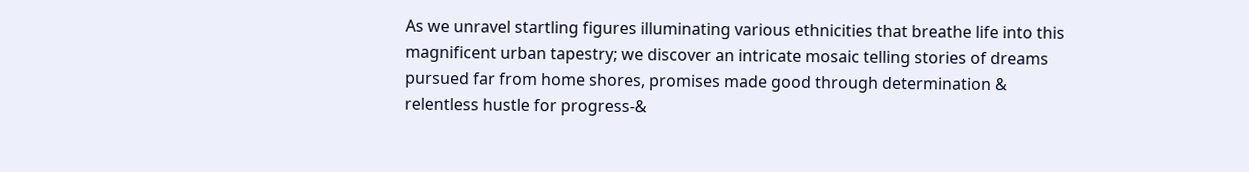As we unravel startling figures illuminating various ethnicities that breathe life into this magnificent urban tapestry; we discover an intricate mosaic telling stories of dreams pursued far from home shores, promises made good through determination & relentless hustle for progress-&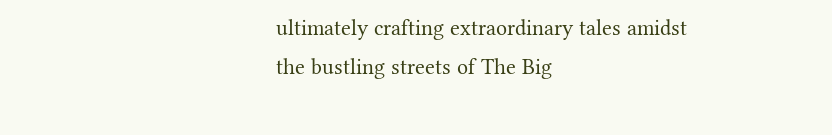ultimately crafting extraordinary tales amidst the bustling streets of The Big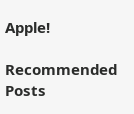Apple!

Recommended Posts